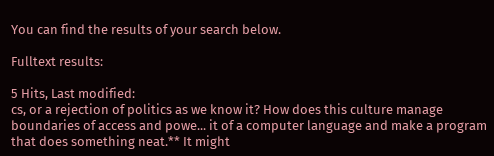You can find the results of your search below.

Fulltext results:

5 Hits, Last modified:
cs, or a rejection of politics as we know it? How does this culture manage boundaries of access and powe... it of a computer language and make a program that does something neat.** It might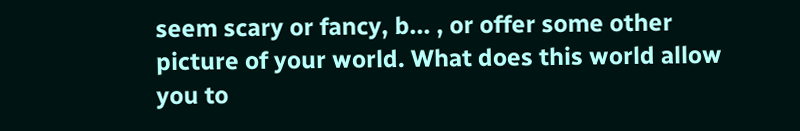seem scary or fancy, b... , or offer some other picture of your world. What does this world allow you to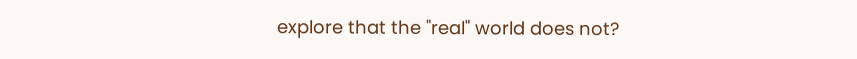explore that the "real" world does not?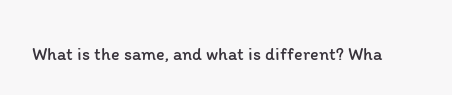What is the same, and what is different? Wha